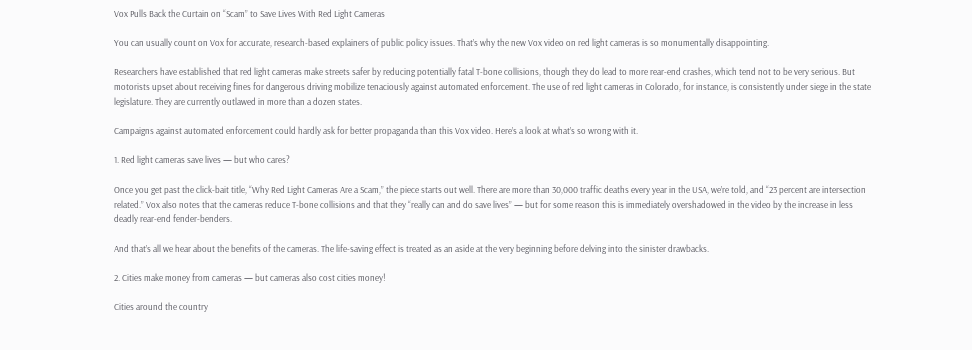Vox Pulls Back the Curtain on “Scam” to Save Lives With Red Light Cameras

You can usually count on Vox for accurate, research-based explainers of public policy issues. That’s why the new Vox video on red light cameras is so monumentally disappointing.

Researchers have established that red light cameras make streets safer by reducing potentially fatal T-bone collisions, though they do lead to more rear-end crashes, which tend not to be very serious. But motorists upset about receiving fines for dangerous driving mobilize tenaciously against automated enforcement. The use of red light cameras in Colorado, for instance, is consistently under siege in the state legislature. They are currently outlawed in more than a dozen states.

Campaigns against automated enforcement could hardly ask for better propaganda than this Vox video. Here’s a look at what’s so wrong with it.

1. Red light cameras save lives — but who cares?

Once you get past the click-bait title, “Why Red Light Cameras Are a Scam,” the piece starts out well. There are more than 30,000 traffic deaths every year in the USA, we’re told, and “23 percent are intersection related.” Vox also notes that the cameras reduce T-bone collisions and that they “really can and do save lives” — but for some reason this is immediately overshadowed in the video by the increase in less deadly rear-end fender-benders.

And that’s all we hear about the benefits of the cameras. The life-saving effect is treated as an aside at the very beginning before delving into the sinister drawbacks.

2. Cities make money from cameras — but cameras also cost cities money!

Cities around the country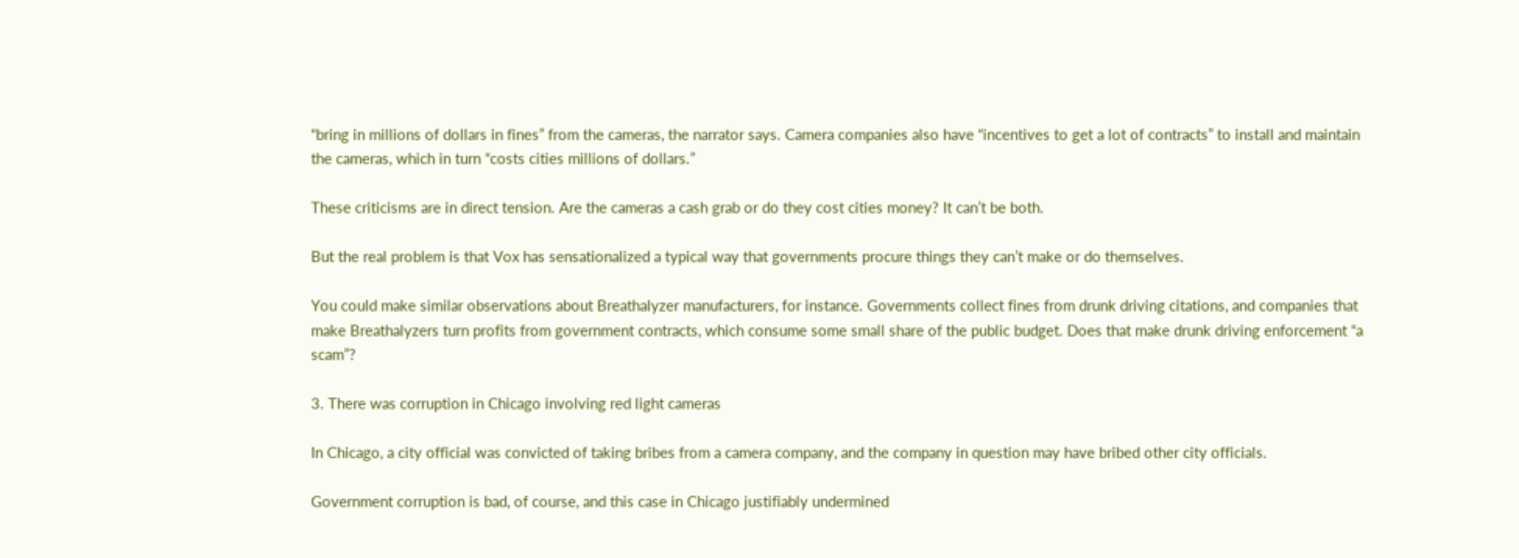“bring in millions of dollars in fines” from the cameras, the narrator says. Camera companies also have “incentives to get a lot of contracts” to install and maintain the cameras, which in turn “costs cities millions of dollars.”

These criticisms are in direct tension. Are the cameras a cash grab or do they cost cities money? It can’t be both.

But the real problem is that Vox has sensationalized a typical way that governments procure things they can’t make or do themselves.

You could make similar observations about Breathalyzer manufacturers, for instance. Governments collect fines from drunk driving citations, and companies that make Breathalyzers turn profits from government contracts, which consume some small share of the public budget. Does that make drunk driving enforcement “a scam”?

3. There was corruption in Chicago involving red light cameras

In Chicago, a city official was convicted of taking bribes from a camera company, and the company in question may have bribed other city officials.

Government corruption is bad, of course, and this case in Chicago justifiably undermined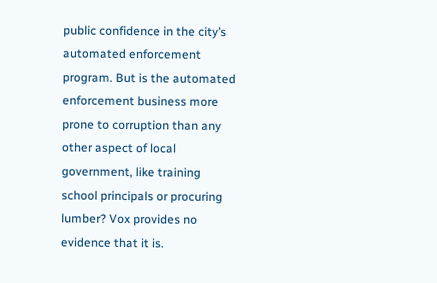public confidence in the city’s automated enforcement program. But is the automated enforcement business more prone to corruption than any other aspect of local government, like training school principals or procuring lumber? Vox provides no evidence that it is.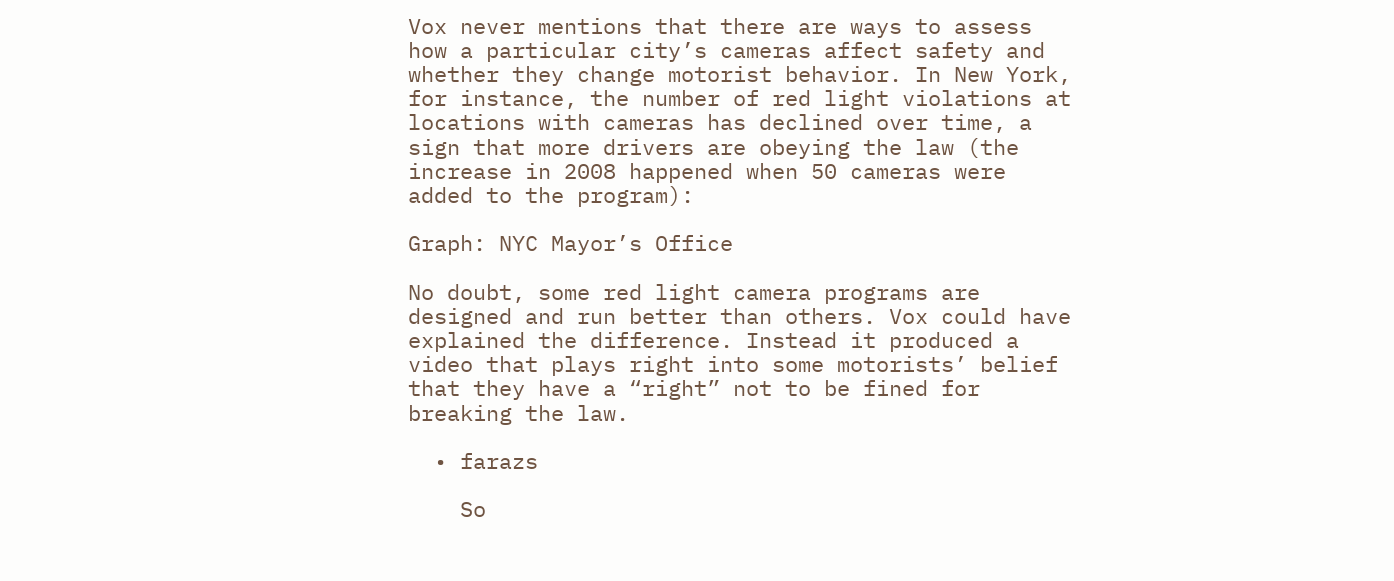Vox never mentions that there are ways to assess how a particular city’s cameras affect safety and whether they change motorist behavior. In New York, for instance, the number of red light violations at locations with cameras has declined over time, a sign that more drivers are obeying the law (the increase in 2008 happened when 50 cameras were added to the program):

Graph: NYC Mayor’s Office

No doubt, some red light camera programs are designed and run better than others. Vox could have explained the difference. Instead it produced a video that plays right into some motorists’ belief that they have a “right” not to be fined for breaking the law.

  • farazs

    So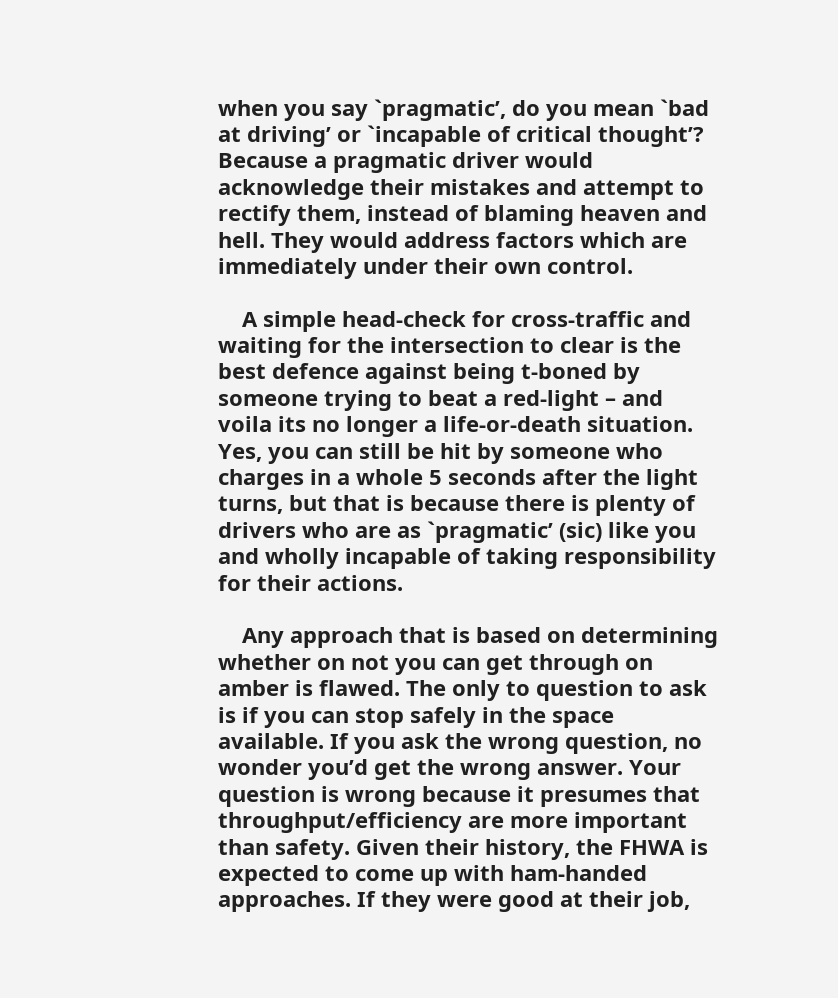when you say `pragmatic’, do you mean `bad at driving’ or `incapable of critical thought’? Because a pragmatic driver would acknowledge their mistakes and attempt to rectify them, instead of blaming heaven and hell. They would address factors which are immediately under their own control.

    A simple head-check for cross-traffic and waiting for the intersection to clear is the best defence against being t-boned by someone trying to beat a red-light – and voila its no longer a life-or-death situation. Yes, you can still be hit by someone who charges in a whole 5 seconds after the light turns, but that is because there is plenty of drivers who are as `pragmatic’ (sic) like you and wholly incapable of taking responsibility for their actions.

    Any approach that is based on determining whether on not you can get through on amber is flawed. The only to question to ask is if you can stop safely in the space available. If you ask the wrong question, no wonder you’d get the wrong answer. Your question is wrong because it presumes that throughput/efficiency are more important than safety. Given their history, the FHWA is expected to come up with ham-handed approaches. If they were good at their job,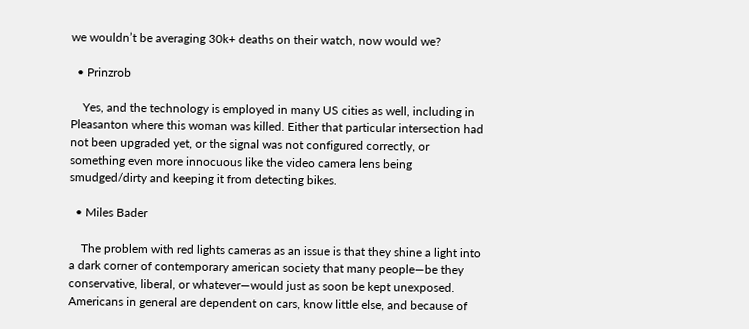we wouldn’t be averaging 30k+ deaths on their watch, now would we?

  • Prinzrob

    Yes, and the technology is employed in many US cities as well, including in Pleasanton where this woman was killed. Either that particular intersection had not been upgraded yet, or the signal was not configured correctly, or something even more innocuous like the video camera lens being smudged/dirty and keeping it from detecting bikes.

  • Miles Bader

    The problem with red lights cameras as an issue is that they shine a light into a dark corner of contemporary american society that many people—be they conservative, liberal, or whatever—would just as soon be kept unexposed. Americans in general are dependent on cars, know little else, and because of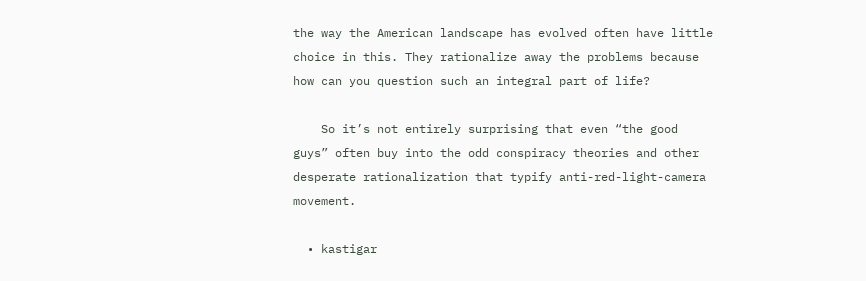the way the American landscape has evolved often have little choice in this. They rationalize away the problems because how can you question such an integral part of life?

    So it’s not entirely surprising that even “the good guys” often buy into the odd conspiracy theories and other desperate rationalization that typify anti-red-light-camera movement.

  • kastigar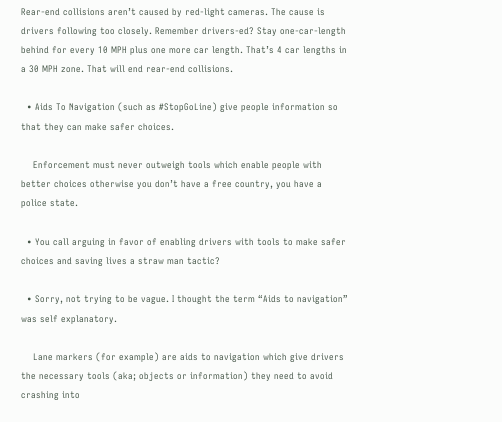Rear-end collisions aren’t caused by red-light cameras. The cause is drivers following too closely. Remember drivers-ed? Stay one-car-length behind for every 10 MPH plus one more car length. That’s 4 car lengths in a 30 MPH zone. That will end rear-end collisions.

  • Aids To Navigation (such as #StopGoLine) give people information so that they can make safer choices.

    Enforcement must never outweigh tools which enable people with better choices otherwise you don’t have a free country, you have a police state.

  • You call arguing in favor of enabling drivers with tools to make safer choices and saving lives a straw man tactic?

  • Sorry, not trying to be vague. I thought the term “Aids to navigation” was self explanatory.

    Lane markers (for example) are aids to navigation which give drivers the necessary tools (aka; objects or information) they need to avoid crashing into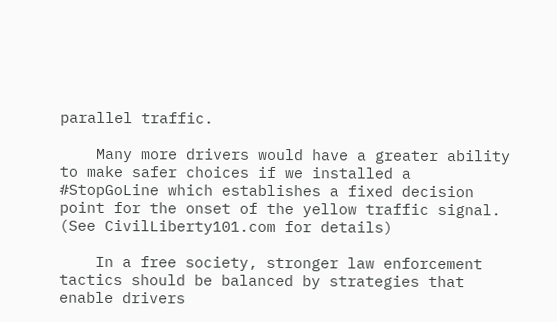parallel traffic.

    Many more drivers would have a greater ability to make safer choices if we installed a #StopGoLine which establishes a fixed decision point for the onset of the yellow traffic signal. (See CivilLiberty101.com for details)

    In a free society, stronger law enforcement tactics should be balanced by strategies that enable drivers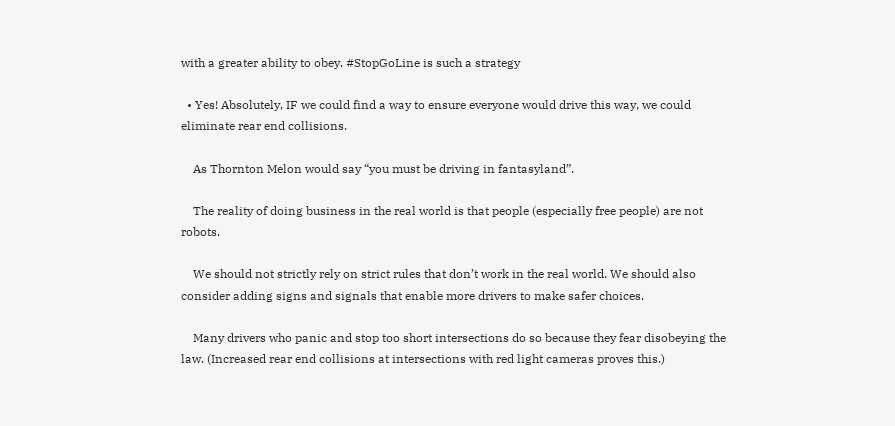with a greater ability to obey. #StopGoLine is such a strategy

  • Yes! Absolutely, IF we could find a way to ensure everyone would drive this way, we could eliminate rear end collisions.

    As Thornton Melon would say “you must be driving in fantasyland”.

    The reality of doing business in the real world is that people (especially free people) are not robots.

    We should not strictly rely on strict rules that don’t work in the real world. We should also consider adding signs and signals that enable more drivers to make safer choices.

    Many drivers who panic and stop too short intersections do so because they fear disobeying the law. (Increased rear end collisions at intersections with red light cameras proves this.)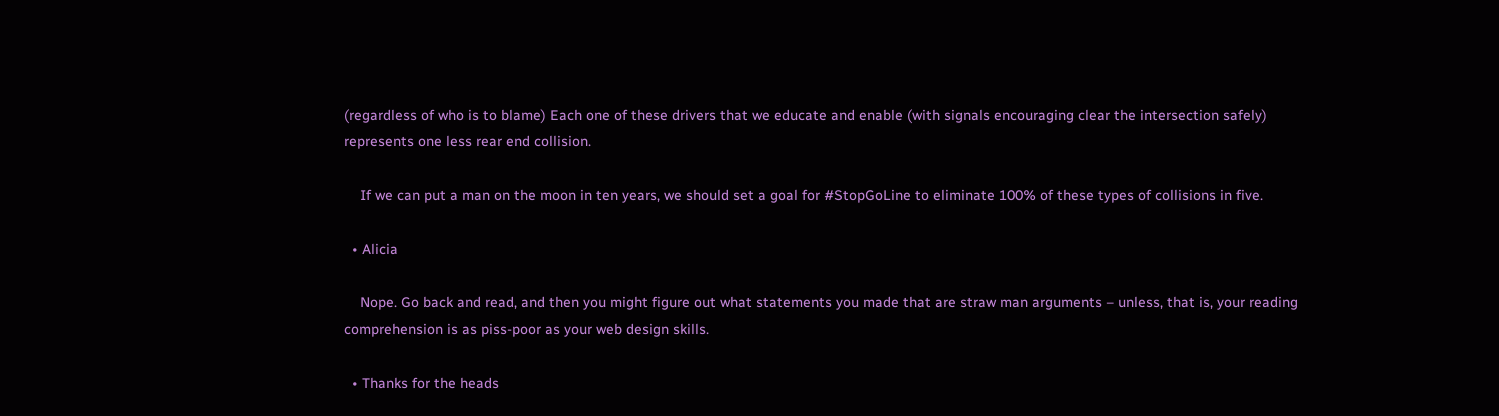(regardless of who is to blame) Each one of these drivers that we educate and enable (with signals encouraging clear the intersection safely) represents one less rear end collision.

    If we can put a man on the moon in ten years, we should set a goal for #StopGoLine to eliminate 100% of these types of collisions in five.

  • Alicia

    Nope. Go back and read, and then you might figure out what statements you made that are straw man arguments – unless, that is, your reading comprehension is as piss-poor as your web design skills.

  • Thanks for the heads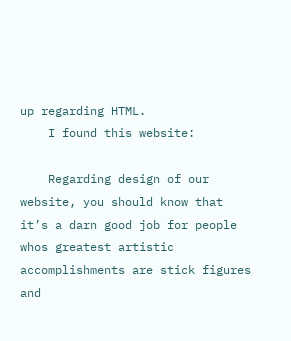up regarding HTML.
    I found this website:

    Regarding design of our website, you should know that it’s a darn good job for people whos greatest artistic accomplishments are stick figures and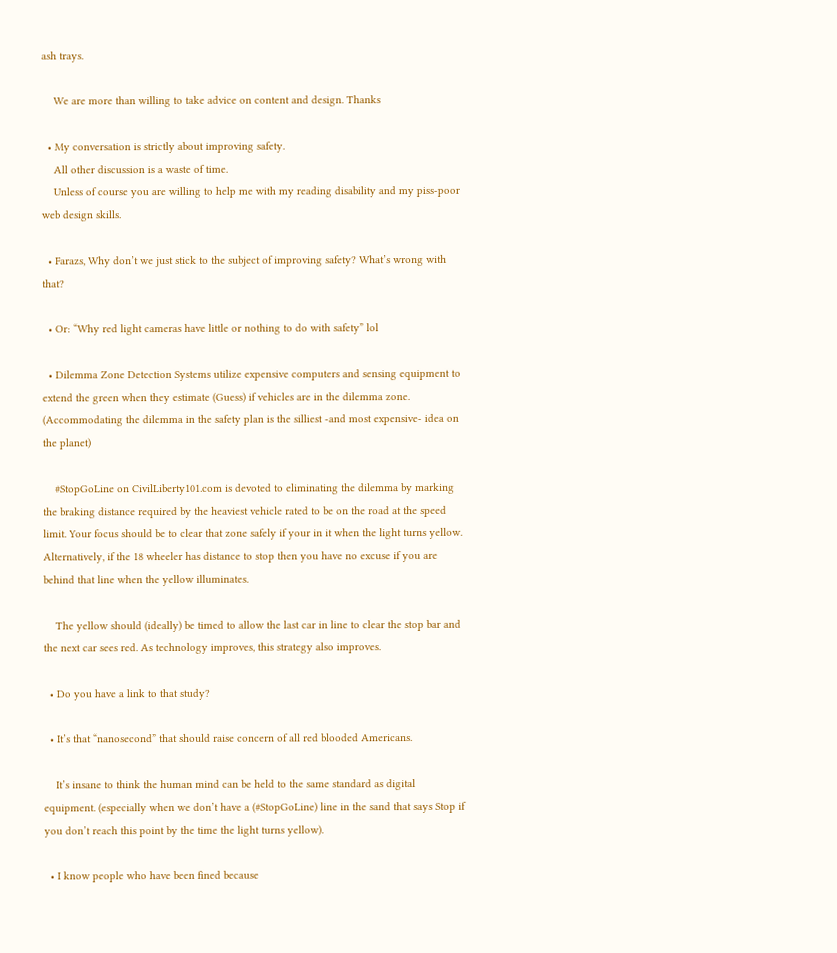ash trays.

    We are more than willing to take advice on content and design. Thanks

  • My conversation is strictly about improving safety.
    All other discussion is a waste of time.
    Unless of course you are willing to help me with my reading disability and my piss-poor web design skills.

  • Farazs, Why don’t we just stick to the subject of improving safety? What’s wrong with that?

  • Or: “Why red light cameras have little or nothing to do with safety” lol

  • Dilemma Zone Detection Systems utilize expensive computers and sensing equipment to extend the green when they estimate (Guess) if vehicles are in the dilemma zone. (Accommodating the dilemma in the safety plan is the silliest -and most expensive- idea on the planet)

    #StopGoLine on CivilLiberty101.com is devoted to eliminating the dilemma by marking the braking distance required by the heaviest vehicle rated to be on the road at the speed limit. Your focus should be to clear that zone safely if your in it when the light turns yellow. Alternatively, if the 18 wheeler has distance to stop then you have no excuse if you are behind that line when the yellow illuminates.

    The yellow should (ideally) be timed to allow the last car in line to clear the stop bar and the next car sees red. As technology improves, this strategy also improves.

  • Do you have a link to that study?

  • It’s that “nanosecond” that should raise concern of all red blooded Americans.

    It’s insane to think the human mind can be held to the same standard as digital equipment. (especially when we don’t have a (#StopGoLine) line in the sand that says Stop if you don’t reach this point by the time the light turns yellow).

  • I know people who have been fined because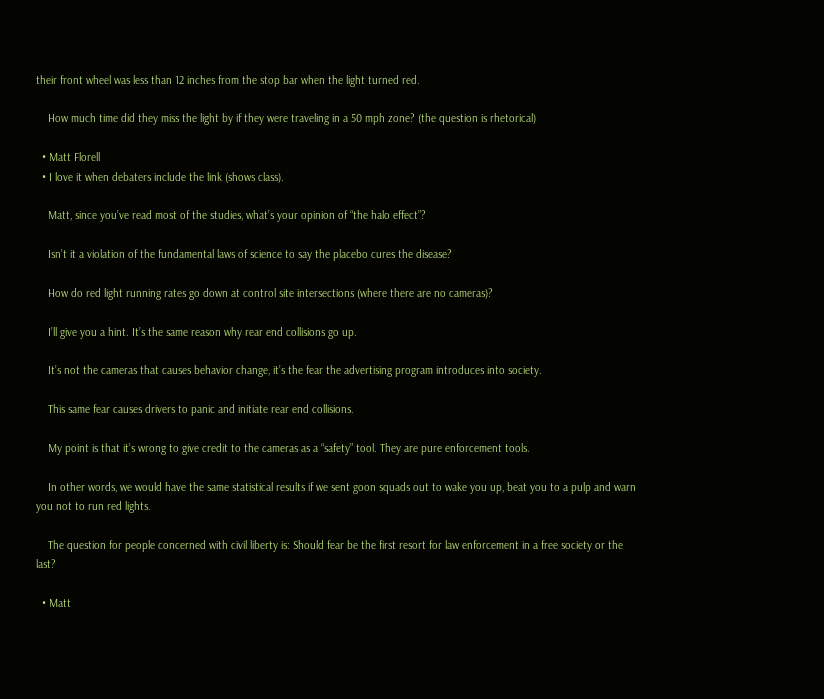their front wheel was less than 12 inches from the stop bar when the light turned red.

    How much time did they miss the light by if they were traveling in a 50 mph zone? (the question is rhetorical)

  • Matt Florell
  • I love it when debaters include the link (shows class).

    Matt, since you’ve read most of the studies, what’s your opinion of “the halo effect”?

    Isn’t it a violation of the fundamental laws of science to say the placebo cures the disease?

    How do red light running rates go down at control site intersections (where there are no cameras)?

    I’ll give you a hint. It’s the same reason why rear end collisions go up.

    It’s not the cameras that causes behavior change, it’s the fear the advertising program introduces into society.

    This same fear causes drivers to panic and initiate rear end collisions.

    My point is that it’s wrong to give credit to the cameras as a “safety” tool. They are pure enforcement tools.

    In other words, we would have the same statistical results if we sent goon squads out to wake you up, beat you to a pulp and warn you not to run red lights.

    The question for people concerned with civil liberty is: Should fear be the first resort for law enforcement in a free society or the last?

  • Matt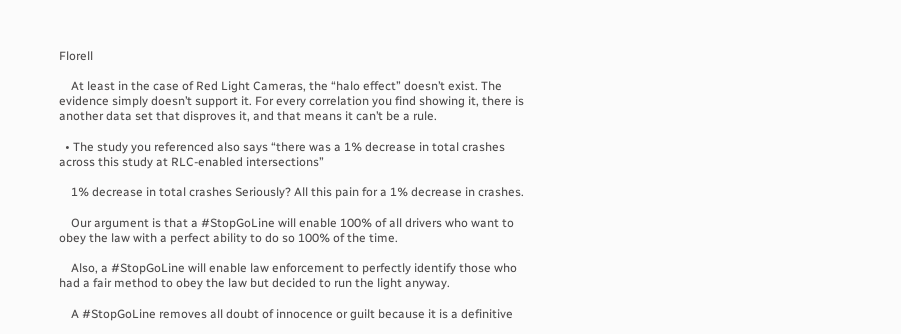Florell

    At least in the case of Red Light Cameras, the “halo effect” doesn’t exist. The evidence simply doesn’t support it. For every correlation you find showing it, there is another data set that disproves it, and that means it can’t be a rule.

  • The study you referenced also says “there was a 1% decrease in total crashes across this study at RLC-enabled intersections”

    1% decrease in total crashes Seriously? All this pain for a 1% decrease in crashes.

    Our argument is that a #StopGoLine will enable 100% of all drivers who want to obey the law with a perfect ability to do so 100% of the time.

    Also, a #StopGoLine will enable law enforcement to perfectly identify those who had a fair method to obey the law but decided to run the light anyway.

    A #StopGoLine removes all doubt of innocence or guilt because it is a definitive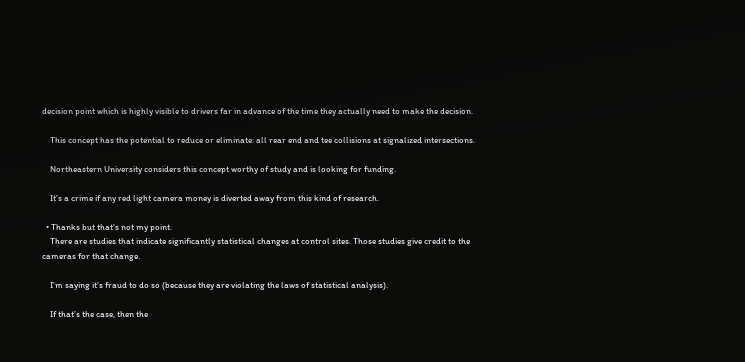decision point which is highly visible to drivers far in advance of the time they actually need to make the decision.

    This concept has the potential to reduce or eliminate: all rear end and tee collisions at signalized intersections.

    Northeastern University considers this concept worthy of study and is looking for funding.

    It’s a crime if any red light camera money is diverted away from this kind of research.

  • Thanks but that’s not my point.
    There are studies that indicate significantly statistical changes at control sites. Those studies give credit to the cameras for that change.

    I’m saying it’s fraud to do so (because they are violating the laws of statistical analysis).

    If that’s the case, then the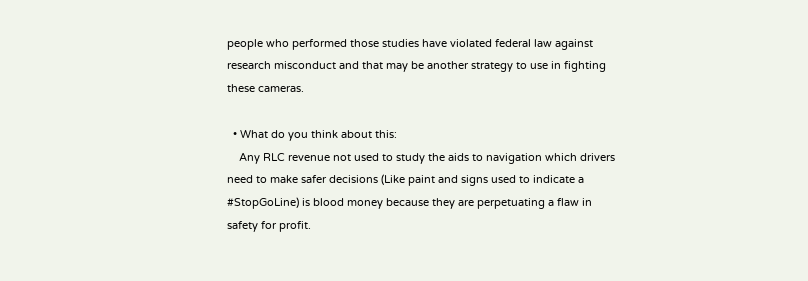people who performed those studies have violated federal law against research misconduct and that may be another strategy to use in fighting these cameras.

  • What do you think about this:
    Any RLC revenue not used to study the aids to navigation which drivers need to make safer decisions (Like paint and signs used to indicate a #StopGoLine) is blood money because they are perpetuating a flaw in safety for profit.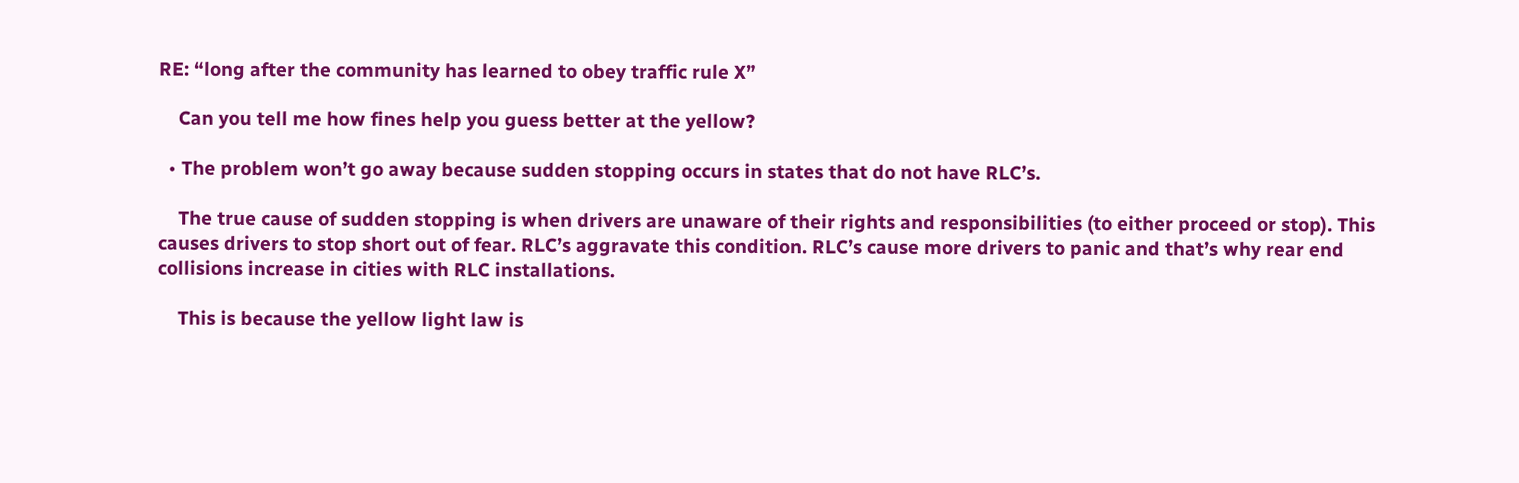RE: “long after the community has learned to obey traffic rule X”

    Can you tell me how fines help you guess better at the yellow?

  • The problem won’t go away because sudden stopping occurs in states that do not have RLC’s.

    The true cause of sudden stopping is when drivers are unaware of their rights and responsibilities (to either proceed or stop). This causes drivers to stop short out of fear. RLC’s aggravate this condition. RLC’s cause more drivers to panic and that’s why rear end collisions increase in cities with RLC installations.

    This is because the yellow light law is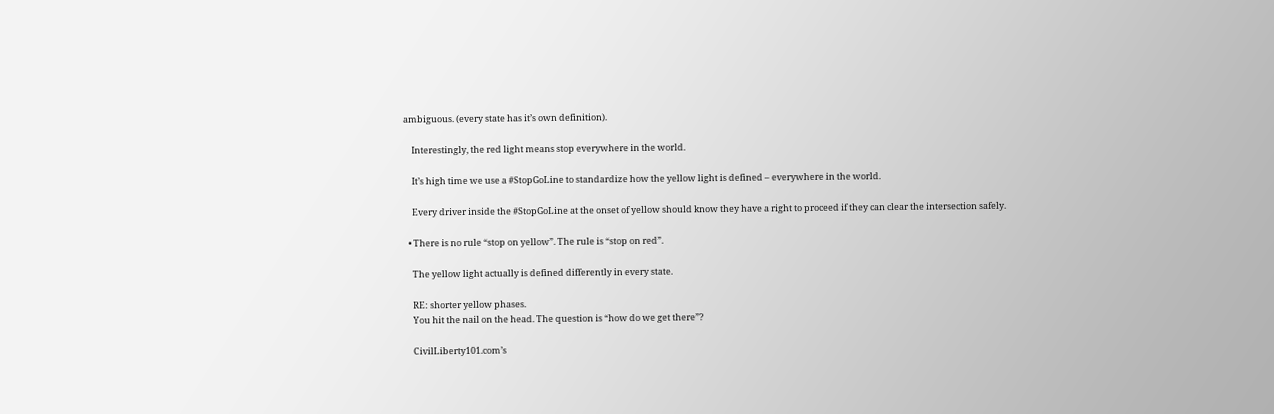ambiguous. (every state has it’s own definition).

    Interestingly, the red light means stop everywhere in the world.

    It’s high time we use a #StopGoLine to standardize how the yellow light is defined – everywhere in the world.

    Every driver inside the #StopGoLine at the onset of yellow should know they have a right to proceed if they can clear the intersection safely.

  • There is no rule “stop on yellow”. The rule is “stop on red”.

    The yellow light actually is defined differently in every state.

    RE: shorter yellow phases.
    You hit the nail on the head. The question is “how do we get there”?

    CivilLiberty101.com’s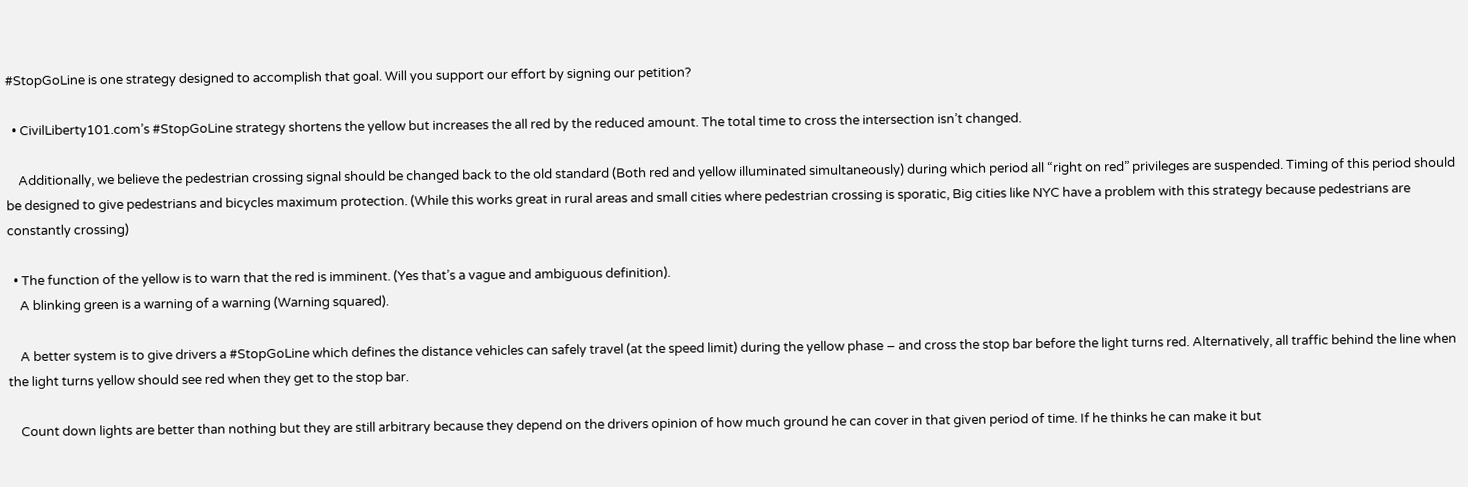#StopGoLine is one strategy designed to accomplish that goal. Will you support our effort by signing our petition?

  • CivilLiberty101.com’s #StopGoLine strategy shortens the yellow but increases the all red by the reduced amount. The total time to cross the intersection isn’t changed.

    Additionally, we believe the pedestrian crossing signal should be changed back to the old standard (Both red and yellow illuminated simultaneously) during which period all “right on red” privileges are suspended. Timing of this period should be designed to give pedestrians and bicycles maximum protection. (While this works great in rural areas and small cities where pedestrian crossing is sporatic, Big cities like NYC have a problem with this strategy because pedestrians are constantly crossing)

  • The function of the yellow is to warn that the red is imminent. (Yes that’s a vague and ambiguous definition).
    A blinking green is a warning of a warning (Warning squared).

    A better system is to give drivers a #StopGoLine which defines the distance vehicles can safely travel (at the speed limit) during the yellow phase – and cross the stop bar before the light turns red. Alternatively, all traffic behind the line when the light turns yellow should see red when they get to the stop bar.

    Count down lights are better than nothing but they are still arbitrary because they depend on the drivers opinion of how much ground he can cover in that given period of time. If he thinks he can make it but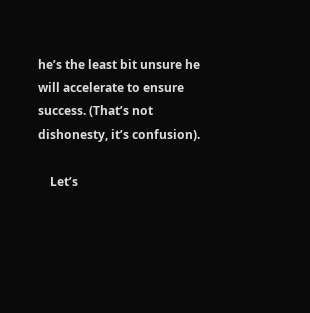he’s the least bit unsure he will accelerate to ensure success. (That’s not dishonesty, it’s confusion).

    Let’s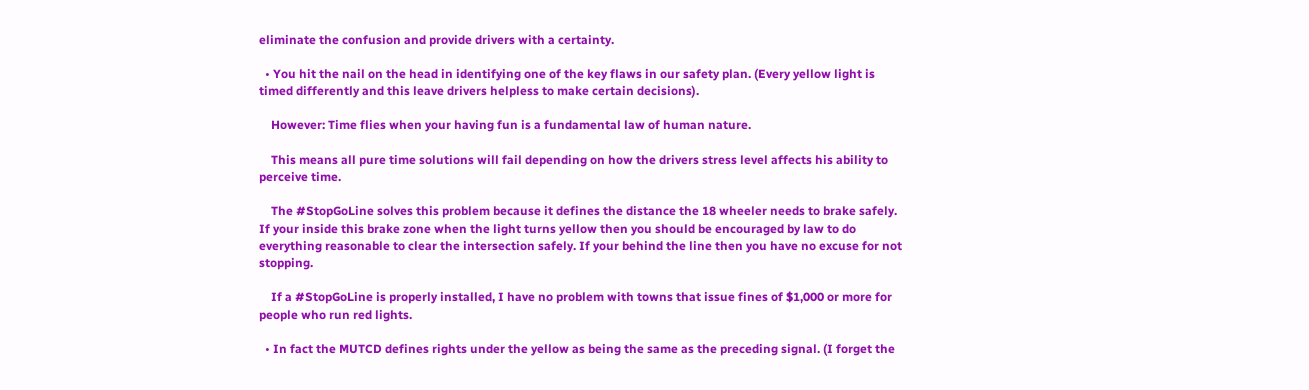eliminate the confusion and provide drivers with a certainty.

  • You hit the nail on the head in identifying one of the key flaws in our safety plan. (Every yellow light is timed differently and this leave drivers helpless to make certain decisions).

    However: Time flies when your having fun is a fundamental law of human nature.

    This means all pure time solutions will fail depending on how the drivers stress level affects his ability to perceive time.

    The #StopGoLine solves this problem because it defines the distance the 18 wheeler needs to brake safely. If your inside this brake zone when the light turns yellow then you should be encouraged by law to do everything reasonable to clear the intersection safely. If your behind the line then you have no excuse for not stopping.

    If a #StopGoLine is properly installed, I have no problem with towns that issue fines of $1,000 or more for people who run red lights.

  • In fact the MUTCD defines rights under the yellow as being the same as the preceding signal. (I forget the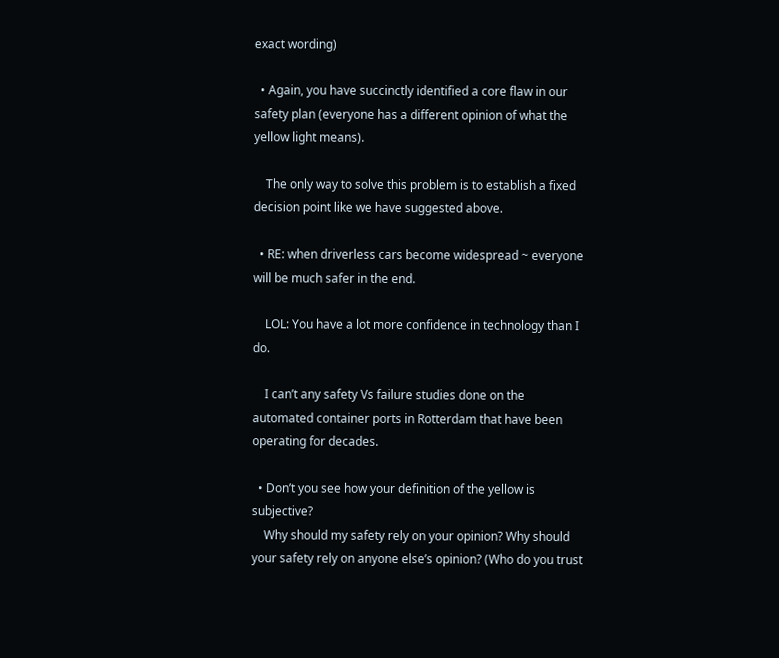exact wording)

  • Again, you have succinctly identified a core flaw in our safety plan (everyone has a different opinion of what the yellow light means).

    The only way to solve this problem is to establish a fixed decision point like we have suggested above.

  • RE: when driverless cars become widespread ~ everyone will be much safer in the end.

    LOL: You have a lot more confidence in technology than I do.

    I can’t any safety Vs failure studies done on the automated container ports in Rotterdam that have been operating for decades.

  • Don’t you see how your definition of the yellow is subjective?
    Why should my safety rely on your opinion? Why should your safety rely on anyone else’s opinion? (Who do you trust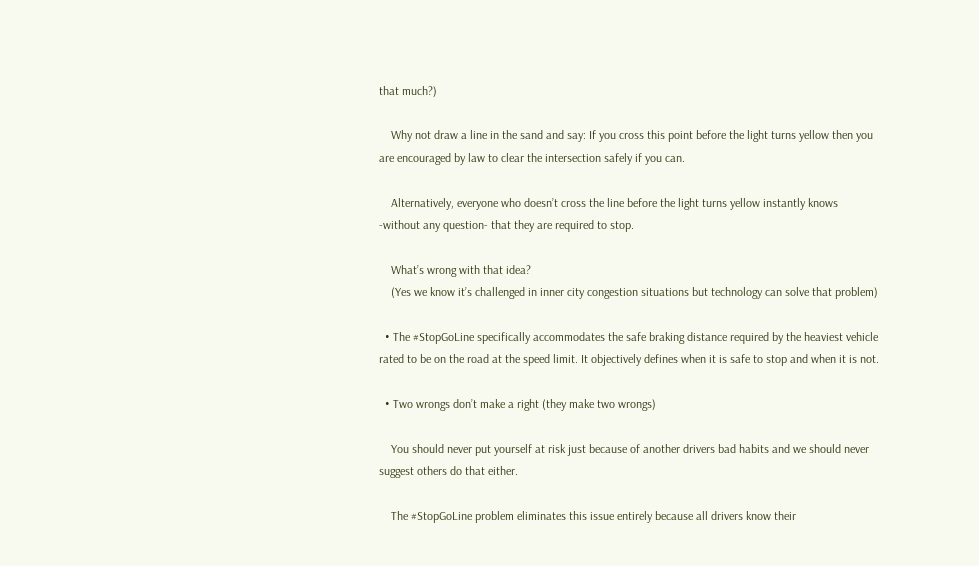that much?)

    Why not draw a line in the sand and say: If you cross this point before the light turns yellow then you are encouraged by law to clear the intersection safely if you can.

    Alternatively, everyone who doesn’t cross the line before the light turns yellow instantly knows -without any question- that they are required to stop.

    What’s wrong with that idea?
    (Yes we know it’s challenged in inner city congestion situations but technology can solve that problem)

  • The #StopGoLine specifically accommodates the safe braking distance required by the heaviest vehicle rated to be on the road at the speed limit. It objectively defines when it is safe to stop and when it is not.

  • Two wrongs don’t make a right (they make two wrongs)

    You should never put yourself at risk just because of another drivers bad habits and we should never suggest others do that either.

    The #StopGoLine problem eliminates this issue entirely because all drivers know their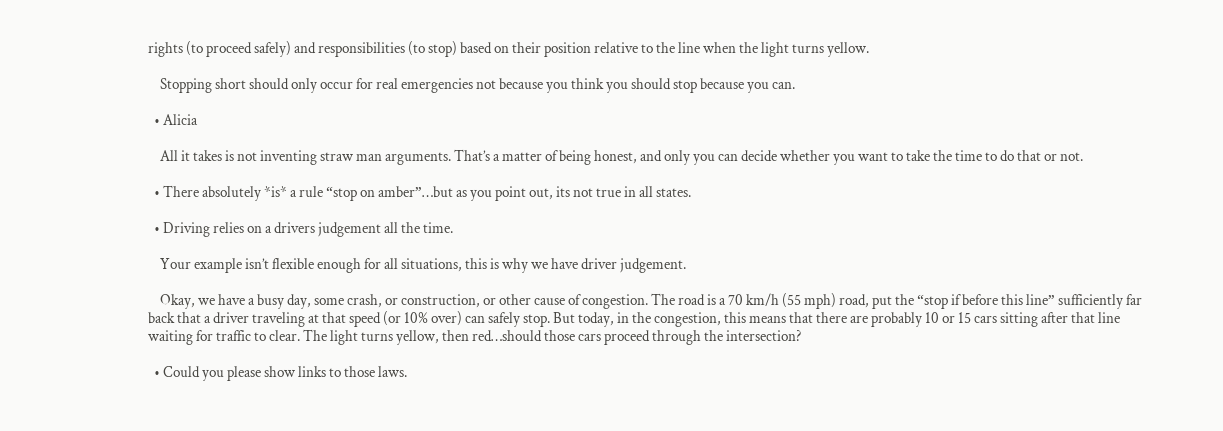rights (to proceed safely) and responsibilities (to stop) based on their position relative to the line when the light turns yellow.

    Stopping short should only occur for real emergencies not because you think you should stop because you can.

  • Alicia

    All it takes is not inventing straw man arguments. That’s a matter of being honest, and only you can decide whether you want to take the time to do that or not.

  • There absolutely *is* a rule “stop on amber”…but as you point out, its not true in all states.

  • Driving relies on a drivers judgement all the time.

    Your example isn’t flexible enough for all situations, this is why we have driver judgement.

    Okay, we have a busy day, some crash, or construction, or other cause of congestion. The road is a 70 km/h (55 mph) road, put the “stop if before this line” sufficiently far back that a driver traveling at that speed (or 10% over) can safely stop. But today, in the congestion, this means that there are probably 10 or 15 cars sitting after that line waiting for traffic to clear. The light turns yellow, then red…should those cars proceed through the intersection?

  • Could you please show links to those laws.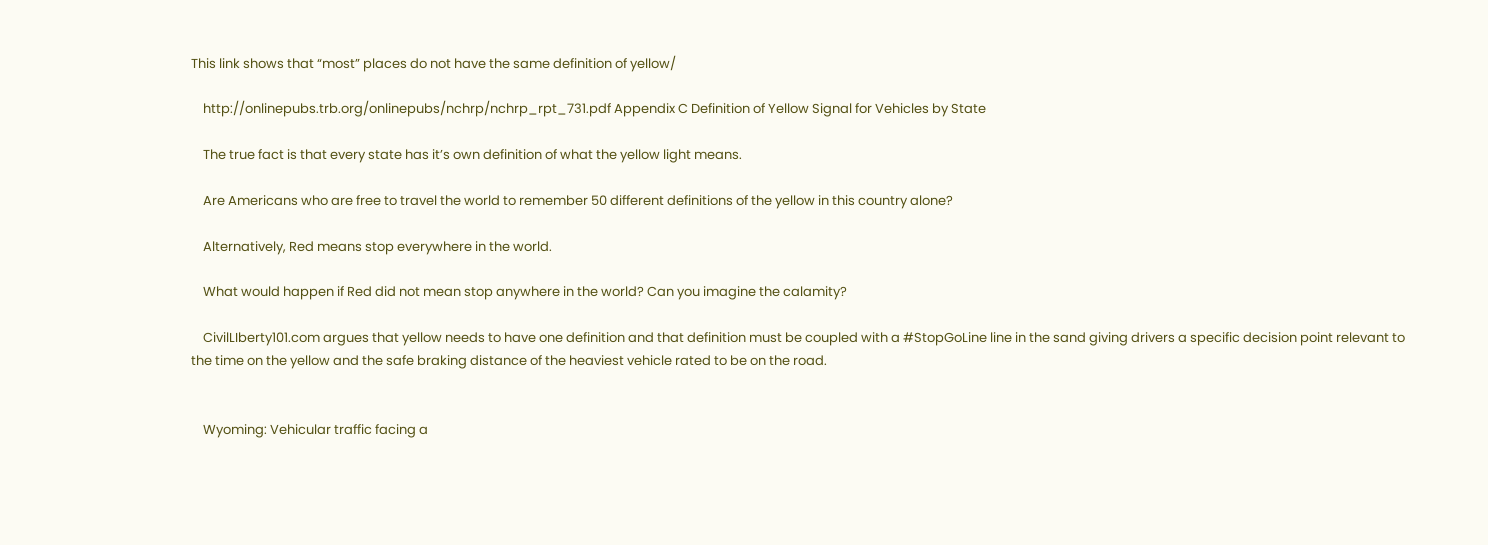This link shows that “most” places do not have the same definition of yellow/

    http://onlinepubs.trb.org/onlinepubs/nchrp/nchrp_rpt_731.pdf Appendix C Definition of Yellow Signal for Vehicles by State

    The true fact is that every state has it’s own definition of what the yellow light means.

    Are Americans who are free to travel the world to remember 50 different definitions of the yellow in this country alone?

    Alternatively, Red means stop everywhere in the world.

    What would happen if Red did not mean stop anywhere in the world? Can you imagine the calamity?

    CivilLIberty101.com argues that yellow needs to have one definition and that definition must be coupled with a #StopGoLine line in the sand giving drivers a specific decision point relevant to the time on the yellow and the safe braking distance of the heaviest vehicle rated to be on the road.


    Wyoming: Vehicular traffic facing a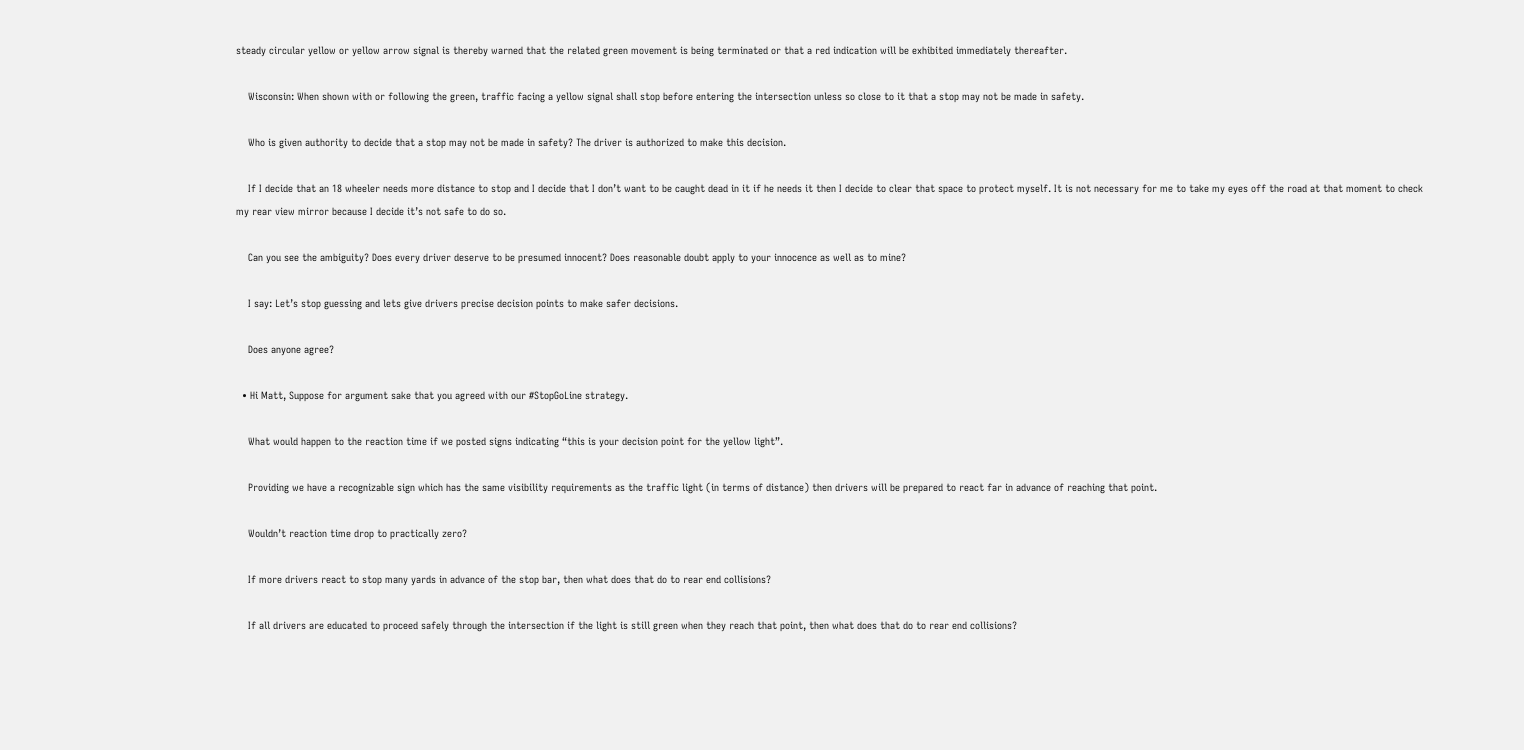steady circular yellow or yellow arrow signal is thereby warned that the related green movement is being terminated or that a red indication will be exhibited immediately thereafter.

    Wisconsin: When shown with or following the green, traffic facing a yellow signal shall stop before entering the intersection unless so close to it that a stop may not be made in safety.

    Who is given authority to decide that a stop may not be made in safety? The driver is authorized to make this decision.

    If I decide that an 18 wheeler needs more distance to stop and I decide that I don’t want to be caught dead in it if he needs it then I decide to clear that space to protect myself. It is not necessary for me to take my eyes off the road at that moment to check my rear view mirror because I decide it’s not safe to do so.

    Can you see the ambiguity? Does every driver deserve to be presumed innocent? Does reasonable doubt apply to your innocence as well as to mine?

    I say: Let’s stop guessing and lets give drivers precise decision points to make safer decisions.

    Does anyone agree?

  • Hi Matt, Suppose for argument sake that you agreed with our #StopGoLine strategy.

    What would happen to the reaction time if we posted signs indicating “this is your decision point for the yellow light”.

    Providing we have a recognizable sign which has the same visibility requirements as the traffic light (in terms of distance) then drivers will be prepared to react far in advance of reaching that point.

    Wouldn’t reaction time drop to practically zero?

    If more drivers react to stop many yards in advance of the stop bar, then what does that do to rear end collisions?

    If all drivers are educated to proceed safely through the intersection if the light is still green when they reach that point, then what does that do to rear end collisions?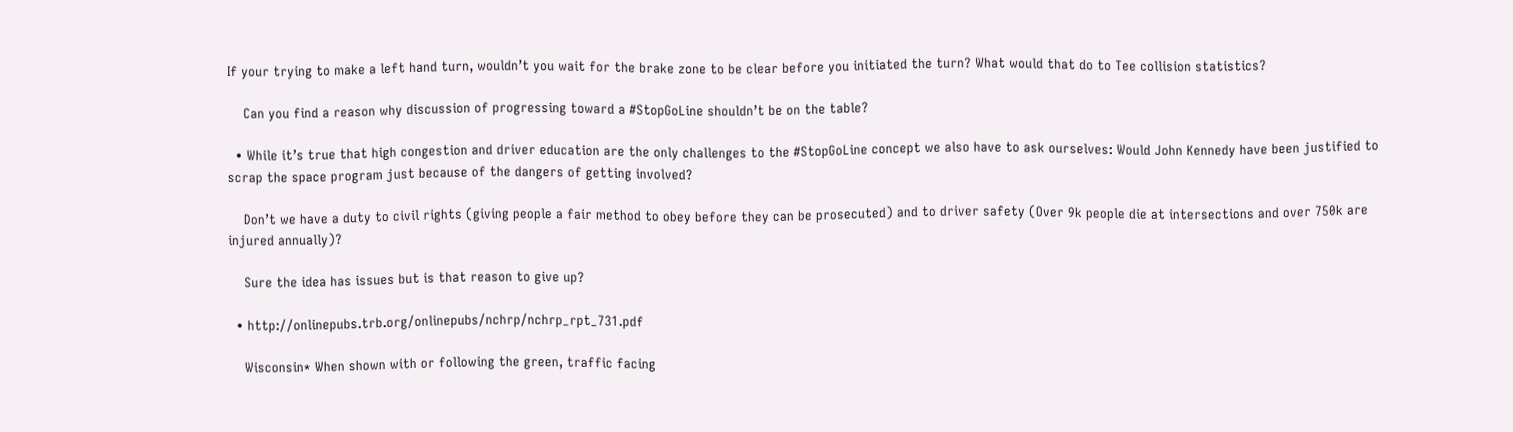If your trying to make a left hand turn, wouldn’t you wait for the brake zone to be clear before you initiated the turn? What would that do to Tee collision statistics?

    Can you find a reason why discussion of progressing toward a #StopGoLine shouldn’t be on the table?

  • While it’s true that high congestion and driver education are the only challenges to the #StopGoLine concept we also have to ask ourselves: Would John Kennedy have been justified to scrap the space program just because of the dangers of getting involved?

    Don’t we have a duty to civil rights (giving people a fair method to obey before they can be prosecuted) and to driver safety (Over 9k people die at intersections and over 750k are injured annually)?

    Sure the idea has issues but is that reason to give up?

  • http://onlinepubs.trb.org/onlinepubs/nchrp/nchrp_rpt_731.pdf

    Wisconsin* When shown with or following the green, traffic facing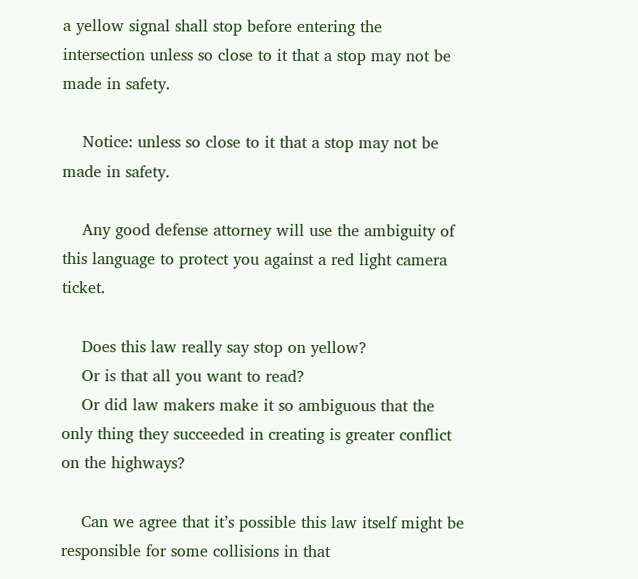a yellow signal shall stop before entering the intersection unless so close to it that a stop may not be made in safety.

    Notice: unless so close to it that a stop may not be made in safety.

    Any good defense attorney will use the ambiguity of this language to protect you against a red light camera ticket.

    Does this law really say stop on yellow?
    Or is that all you want to read?
    Or did law makers make it so ambiguous that the only thing they succeeded in creating is greater conflict on the highways?

    Can we agree that it’s possible this law itself might be responsible for some collisions in that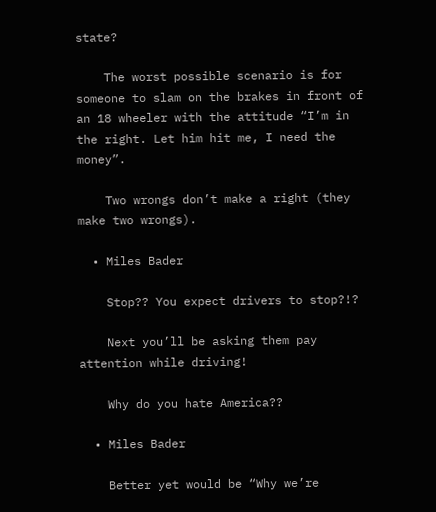state?

    The worst possible scenario is for someone to slam on the brakes in front of an 18 wheeler with the attitude “I’m in the right. Let him hit me, I need the money”.

    Two wrongs don’t make a right (they make two wrongs).

  • Miles Bader

    Stop?? You expect drivers to stop?!?

    Next you’ll be asking them pay attention while driving!

    Why do you hate America??

  • Miles Bader

    Better yet would be “Why we’re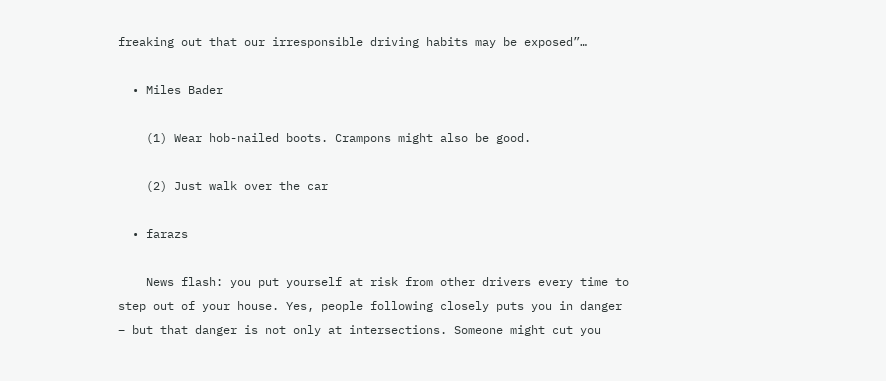freaking out that our irresponsible driving habits may be exposed”…

  • Miles Bader

    (1) Wear hob-nailed boots. Crampons might also be good.

    (2) Just walk over the car

  • farazs

    News flash: you put yourself at risk from other drivers every time to step out of your house. Yes, people following closely puts you in danger – but that danger is not only at intersections. Someone might cut you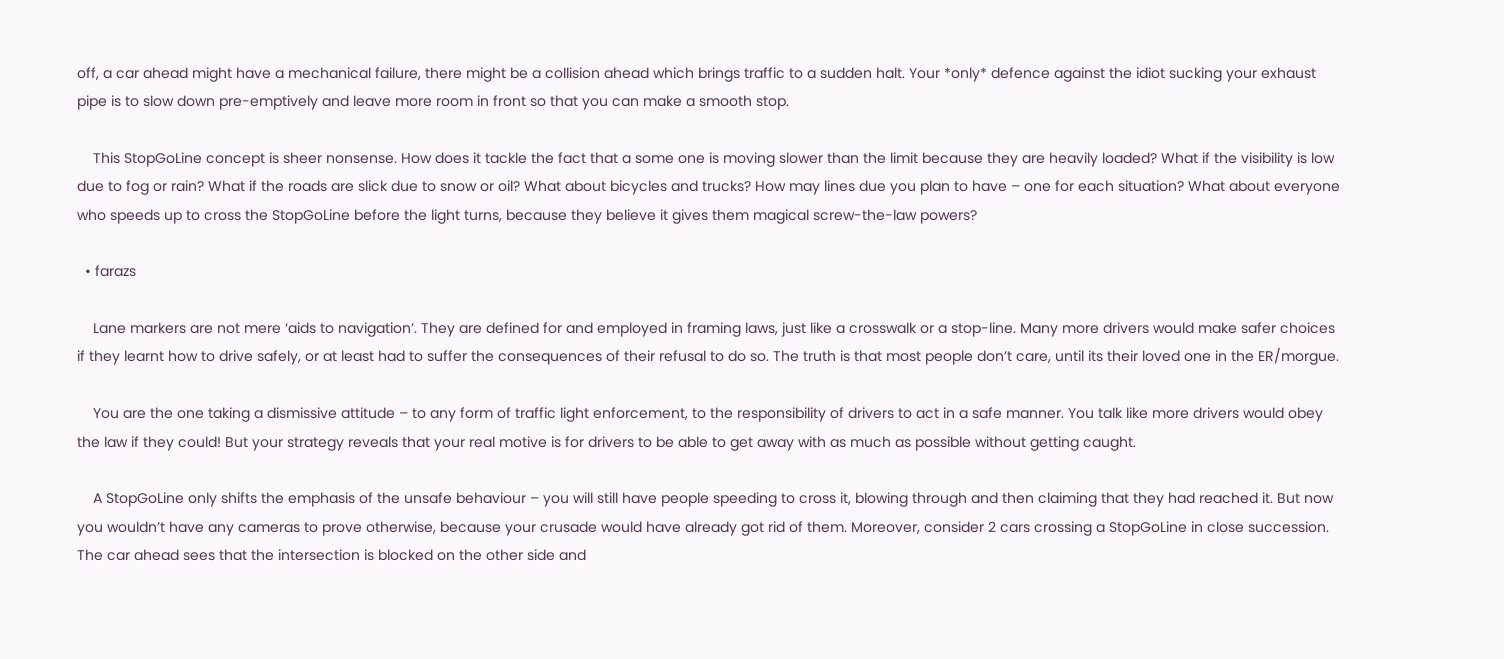off, a car ahead might have a mechanical failure, there might be a collision ahead which brings traffic to a sudden halt. Your *only* defence against the idiot sucking your exhaust pipe is to slow down pre-emptively and leave more room in front so that you can make a smooth stop.

    This StopGoLine concept is sheer nonsense. How does it tackle the fact that a some one is moving slower than the limit because they are heavily loaded? What if the visibility is low due to fog or rain? What if the roads are slick due to snow or oil? What about bicycles and trucks? How may lines due you plan to have – one for each situation? What about everyone who speeds up to cross the StopGoLine before the light turns, because they believe it gives them magical screw-the-law powers?

  • farazs

    Lane markers are not mere ‘aids to navigation’. They are defined for and employed in framing laws, just like a crosswalk or a stop-line. Many more drivers would make safer choices if they learnt how to drive safely, or at least had to suffer the consequences of their refusal to do so. The truth is that most people don’t care, until its their loved one in the ER/morgue.

    You are the one taking a dismissive attitude – to any form of traffic light enforcement, to the responsibility of drivers to act in a safe manner. You talk like more drivers would obey the law if they could! But your strategy reveals that your real motive is for drivers to be able to get away with as much as possible without getting caught.

    A StopGoLine only shifts the emphasis of the unsafe behaviour – you will still have people speeding to cross it, blowing through and then claiming that they had reached it. But now you wouldn’t have any cameras to prove otherwise, because your crusade would have already got rid of them. Moreover, consider 2 cars crossing a StopGoLine in close succession. The car ahead sees that the intersection is blocked on the other side and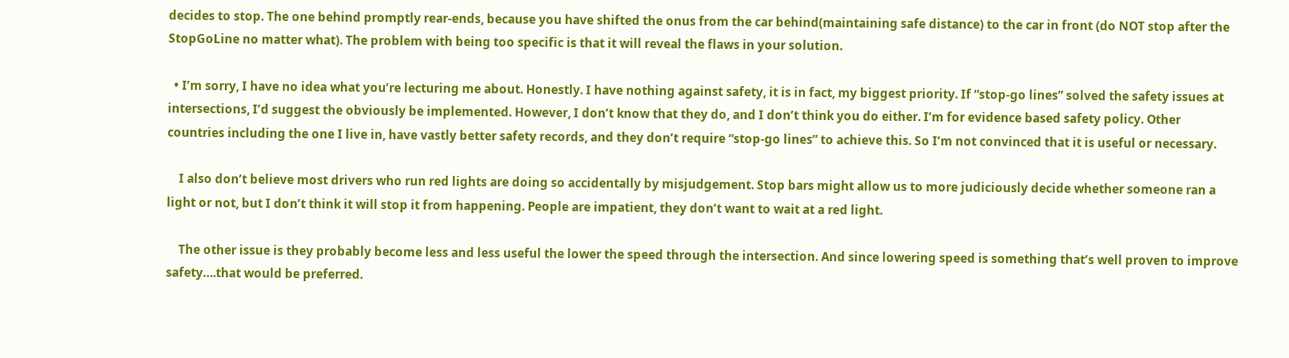decides to stop. The one behind promptly rear-ends, because you have shifted the onus from the car behind(maintaining safe distance) to the car in front (do NOT stop after the StopGoLine no matter what). The problem with being too specific is that it will reveal the flaws in your solution.

  • I’m sorry, I have no idea what you’re lecturing me about. Honestly. I have nothing against safety, it is in fact, my biggest priority. If “stop-go lines” solved the safety issues at intersections, I’d suggest the obviously be implemented. However, I don’t know that they do, and I don’t think you do either. I’m for evidence based safety policy. Other countries including the one I live in, have vastly better safety records, and they don’t require “stop-go lines” to achieve this. So I’m not convinced that it is useful or necessary.

    I also don’t believe most drivers who run red lights are doing so accidentally by misjudgement. Stop bars might allow us to more judiciously decide whether someone ran a light or not, but I don’t think it will stop it from happening. People are impatient, they don’t want to wait at a red light.

    The other issue is they probably become less and less useful the lower the speed through the intersection. And since lowering speed is something that’s well proven to improve safety….that would be preferred.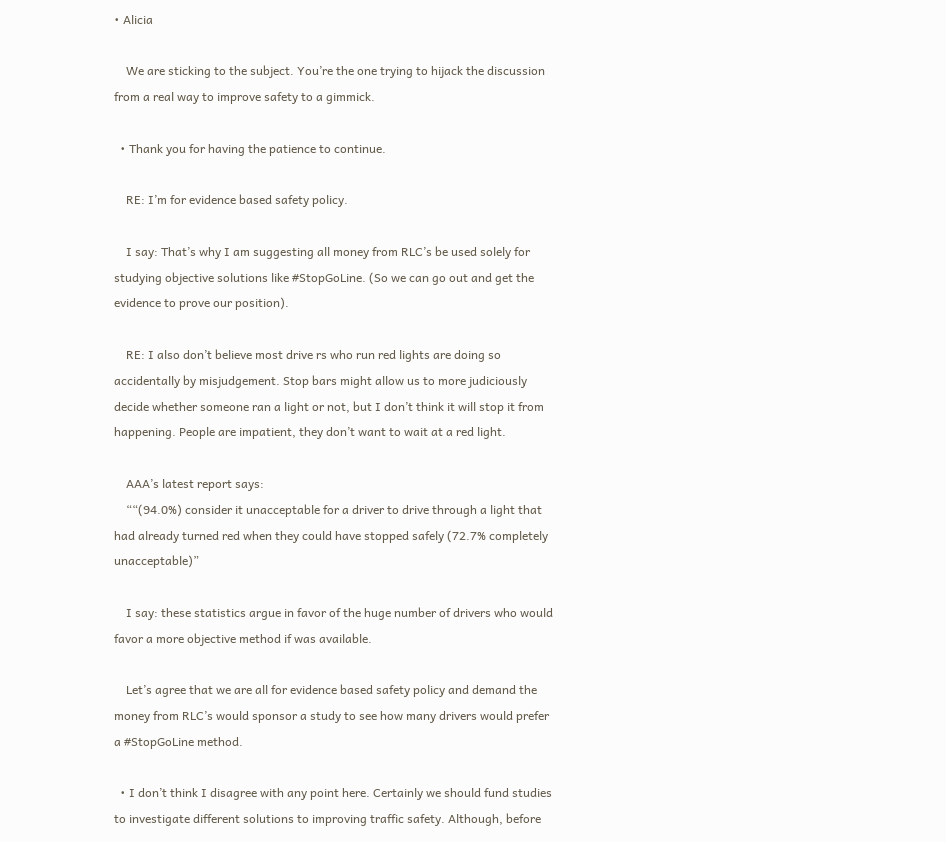• Alicia

    We are sticking to the subject. You’re the one trying to hijack the discussion from a real way to improve safety to a gimmick.

  • Thank you for having the patience to continue.

    RE: I’m for evidence based safety policy.

    I say: That’s why I am suggesting all money from RLC’s be used solely for studying objective solutions like #StopGoLine. (So we can go out and get the evidence to prove our position).

    RE: I also don’t believe most drive rs who run red lights are doing so accidentally by misjudgement. Stop bars might allow us to more judiciously decide whether someone ran a light or not, but I don’t think it will stop it from happening. People are impatient, they don’t want to wait at a red light.

    AAA’s latest report says:
    ““(94.0%) consider it unacceptable for a driver to drive through a light that had already turned red when they could have stopped safely (72.7% completely unacceptable)”

    I say: these statistics argue in favor of the huge number of drivers who would favor a more objective method if was available.

    Let’s agree that we are all for evidence based safety policy and demand the money from RLC’s would sponsor a study to see how many drivers would prefer a #StopGoLine method.

  • I don’t think I disagree with any point here. Certainly we should fund studies to investigate different solutions to improving traffic safety. Although, before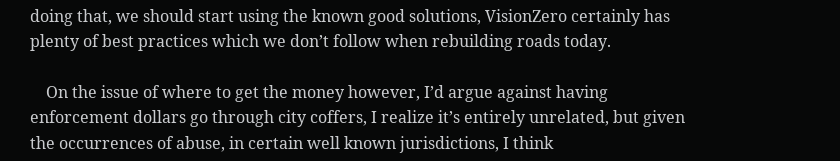doing that, we should start using the known good solutions, VisionZero certainly has plenty of best practices which we don’t follow when rebuilding roads today.

    On the issue of where to get the money however, I’d argue against having enforcement dollars go through city coffers, I realize it’s entirely unrelated, but given the occurrences of abuse, in certain well known jurisdictions, I think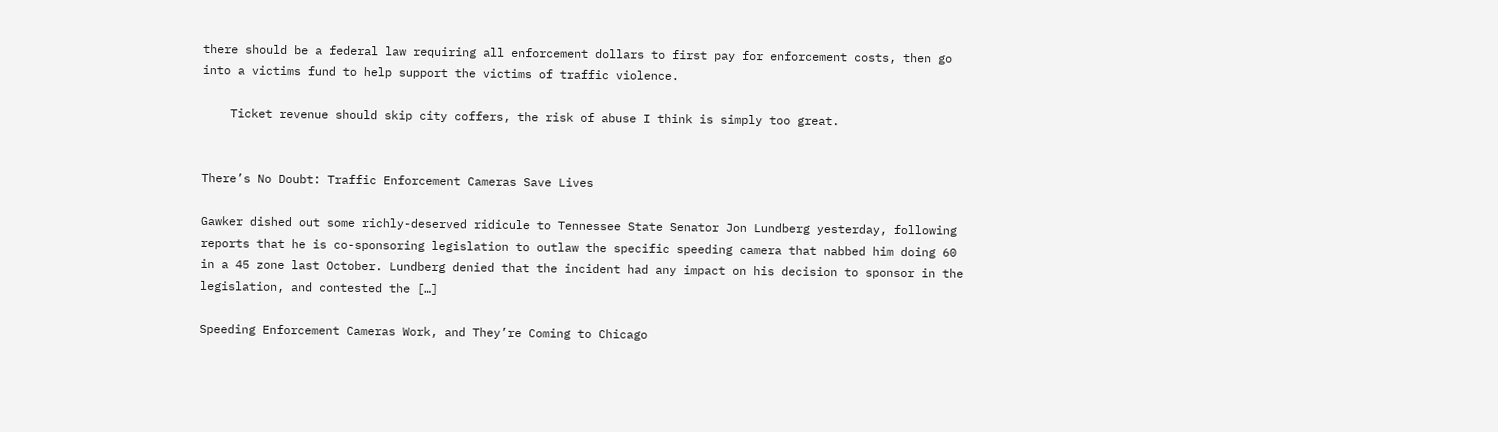there should be a federal law requiring all enforcement dollars to first pay for enforcement costs, then go into a victims fund to help support the victims of traffic violence.

    Ticket revenue should skip city coffers, the risk of abuse I think is simply too great.


There’s No Doubt: Traffic Enforcement Cameras Save Lives

Gawker dished out some richly-deserved ridicule to Tennessee State Senator Jon Lundberg yesterday, following reports that he is co-sponsoring legislation to outlaw the specific speeding camera that nabbed him doing 60 in a 45 zone last October. Lundberg denied that the incident had any impact on his decision to sponsor in the legislation, and contested the […]

Speeding Enforcement Cameras Work, and They’re Coming to Chicago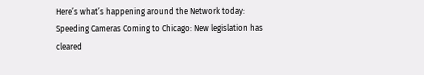Here’s what’s happening around the Network today: Speeding Cameras Coming to Chicago: New legislation has cleared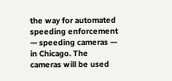the way for automated speeding enforcement — speeding cameras — in Chicago. The cameras will be used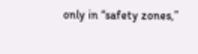only in “safety zones,”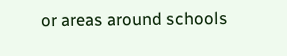or areas around schools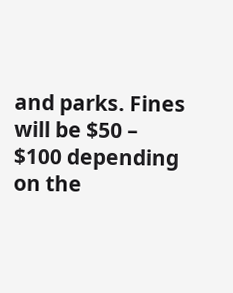and parks. Fines will be $50 – $100 depending on the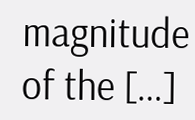magnitude of the […]